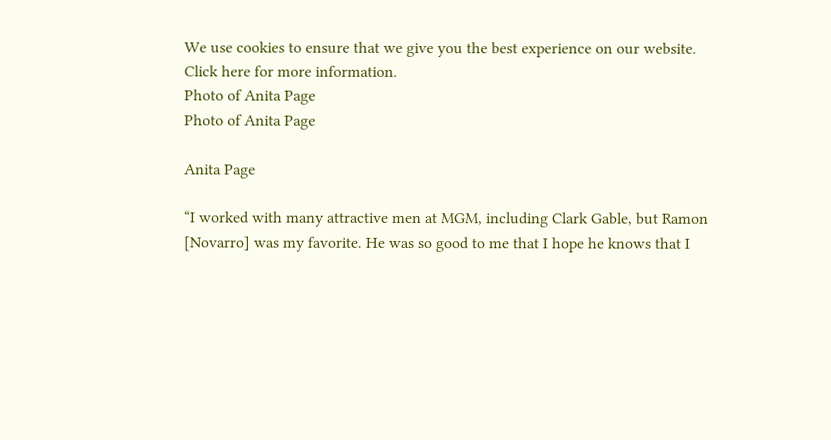We use cookies to ensure that we give you the best experience on our website. Click here for more information.
Photo of Anita Page
Photo of Anita Page

Anita Page

“I worked with many attractive men at MGM, including Clark Gable, but Ramon [Novarro] was my favorite. He was so good to me that I hope he knows that I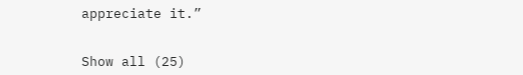appreciate it.”


Show all (25)